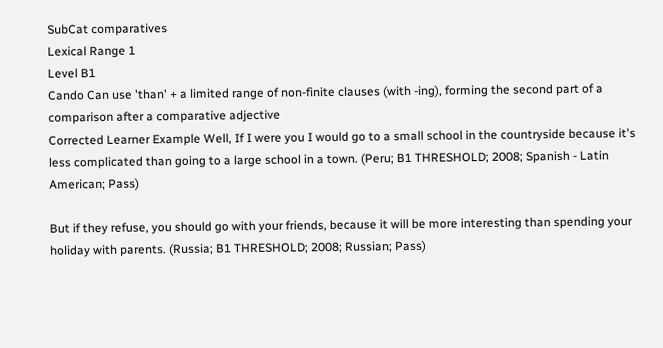SubCat comparatives
Lexical Range 1
Level B1
Cando Can use 'than' + a limited range of non-finite clauses (with -ing), forming the second part of a comparison after a comparative adjective
Corrected Learner Example Well, If I were you I would go to a small school in the countryside because it's less complicated than going to a large school in a town. (Peru; B1 THRESHOLD; 2008; Spanish - Latin American; Pass)

But if they refuse, you should go with your friends, because it will be more interesting than spending your holiday with parents. (Russia; B1 THRESHOLD; 2008; Russian; Pass)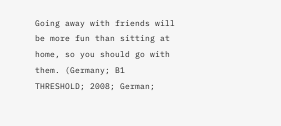Going away with friends will be more fun than sitting at home, so you should go with them. (Germany; B1 THRESHOLD; 2008; German;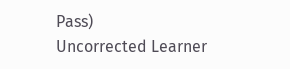Pass)
Uncorrected Learner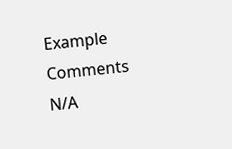Example
Comments N/A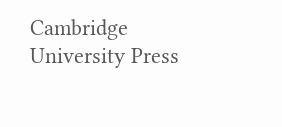Cambridge University Press